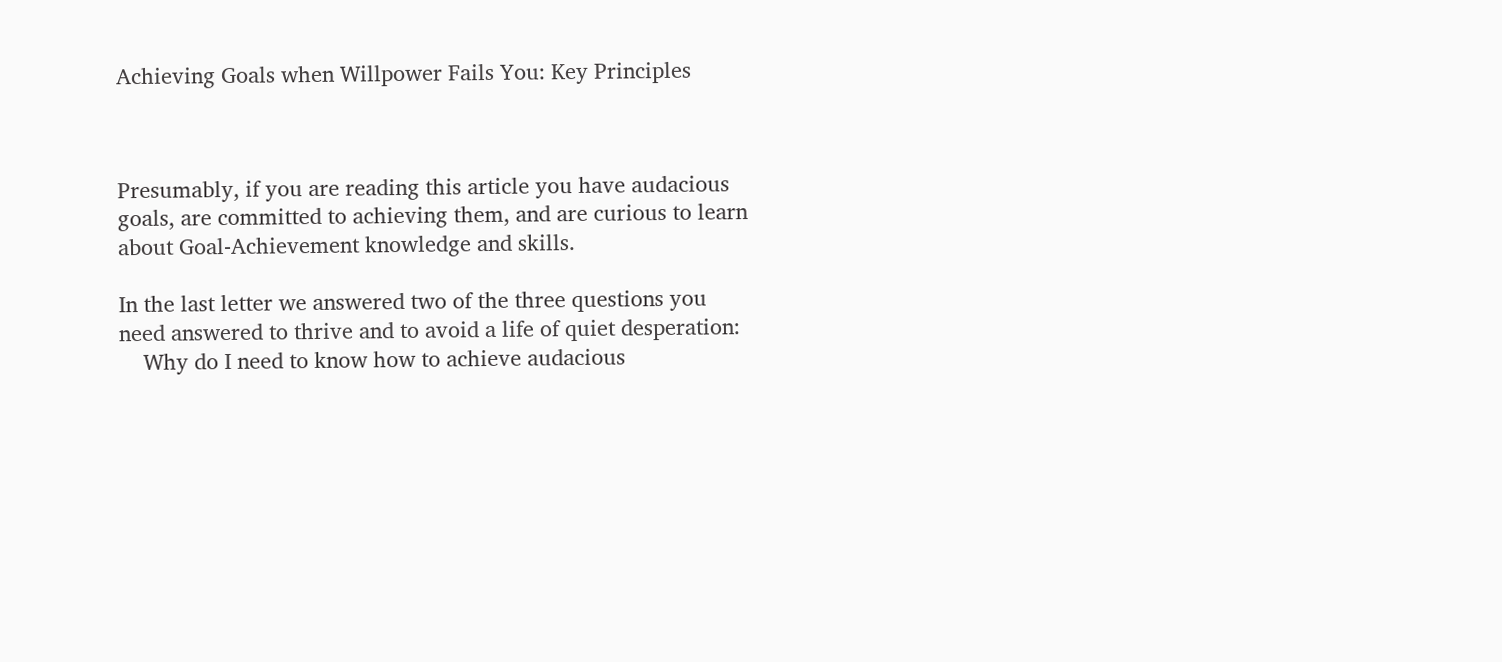Achieving Goals when Willpower Fails You: Key Principles



Presumably, if you are reading this article you have audacious goals, are committed to achieving them, and are curious to learn about Goal-Achievement knowledge and skills.

In the last letter we answered two of the three questions you need answered to thrive and to avoid a life of quiet desperation:
    Why do I need to know how to achieve audacious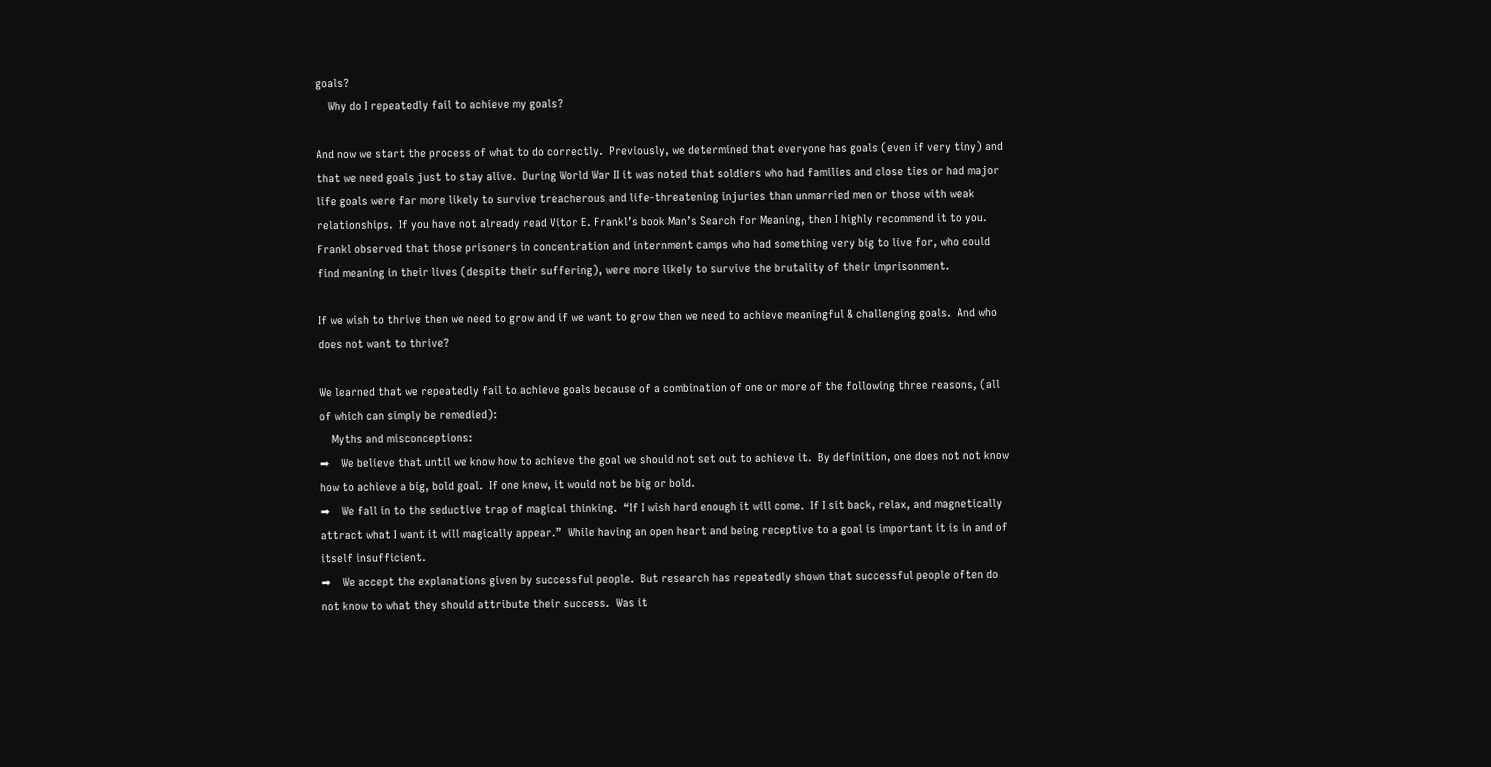goals?
    Why do I repeatedly fail to achieve my goals?

And now we start the process of what to do correctly.  Previously, we determined that everyone has goals (even if very tiny) and that we need goals just to stay alive.  During World War II it was noted that soldiers who had families and close ties or had major life goals were far more likely to survive treacherous and life-threatening injuries than unmarried men or those with weak relationships.  If you have not already read Vitor E. Frankl’s book Man’s Search for Meaning, then I highly recommend it to you.  Frankl observed that those prisoners in concentration and internment camps who had something very big to live for, who could find meaning in their lives (despite their suffering), were more likely to survive the brutality of their imprisonment.

If we wish to thrive then we need to grow and if we want to grow then we need to achieve meaningful & challenging goals.  And who does not want to thrive?

We learned that we repeatedly fail to achieve goals because of a combination of one or more of the following three reasons, (all of which can simply be remedied):
    Myths and misconceptions:
➡    We believe that until we know how to achieve the goal we should not set out to achieve it.  By definition, one does not not know how to achieve a big, bold goal.  If one knew, it would not be big or bold.
➡    We fall in to the seductive trap of magical thinking.  “If I wish hard enough it will come.  If I sit back, relax, and magnetically attract what I want it will magically appear.”  While having an open heart and being receptive to a goal is important it is in and of itself insufficient.
➡    We accept the explanations given by successful people.  But research has repeatedly shown that successful people often do not know to what they should attribute their success.  Was it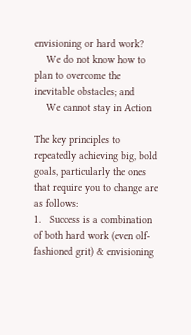envisioning or hard work?
    We do not know how to plan to overcome the inevitable obstacles; and
    We cannot stay in Action

The key principles to repeatedly achieving big, bold goals, particularly the ones that require you to change are as follows:
1.   Success is a combination of both hard work (even olf-fashioned grit) & envisioning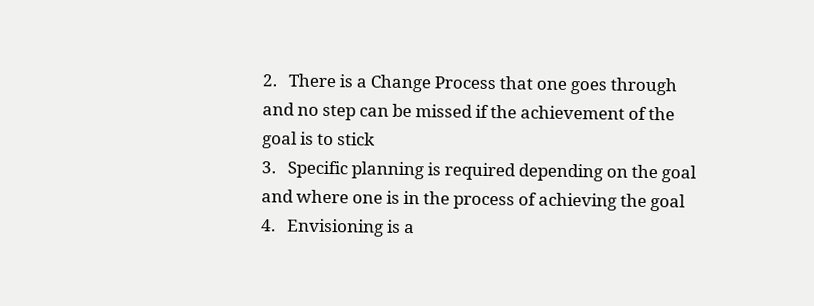2.   There is a Change Process that one goes through and no step can be missed if the achievement of the goal is to stick
3.   Specific planning is required depending on the goal and where one is in the process of achieving the goal
4.   Envisioning is a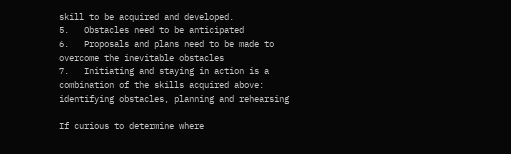skill to be acquired and developed.
5.   Obstacles need to be anticipated
6.   Proposals and plans need to be made to overcome the inevitable obstacles
7.   Initiating and staying in action is a combination of the skills acquired above: identifying obstacles, planning and rehearsing

If curious to determine where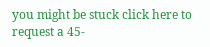you might be stuck click here to request a 45-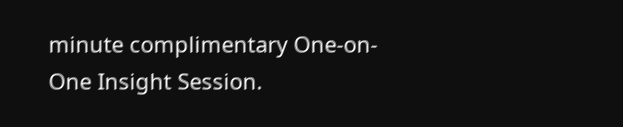minute complimentary One-on-One Insight Session.